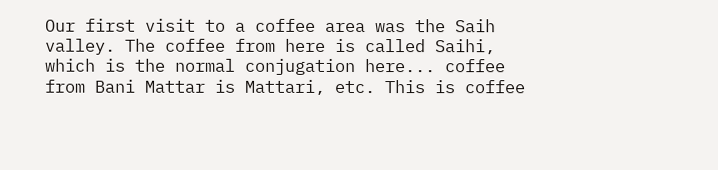Our first visit to a coffee area was the Saih valley. The coffee from here is called Saihi, which is the normal conjugation here... coffee from Bani Mattar is Mattari, etc. This is coffee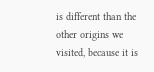is different than the other origins we visited, because it is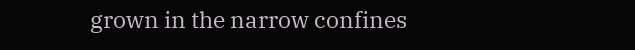grown in the narrow confines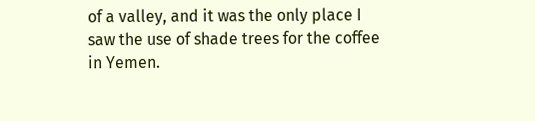of a valley, and it was the only place I saw the use of shade trees for the coffee in Yemen.